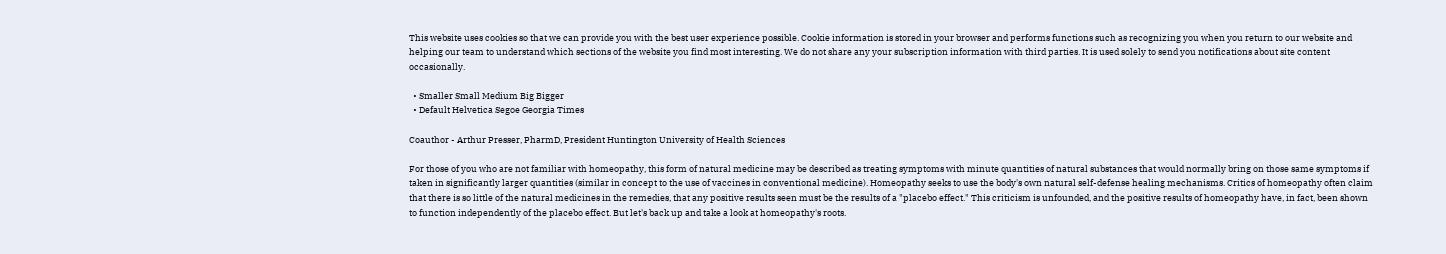This website uses cookies so that we can provide you with the best user experience possible. Cookie information is stored in your browser and performs functions such as recognizing you when you return to our website and helping our team to understand which sections of the website you find most interesting. We do not share any your subscription information with third parties. It is used solely to send you notifications about site content occasionally.

  • Smaller Small Medium Big Bigger
  • Default Helvetica Segoe Georgia Times

Coauthor - Arthur Presser, PharmD, President Huntington University of Health Sciences

For those of you who are not familiar with homeopathy, this form of natural medicine may be described as treating symptoms with minute quantities of natural substances that would normally bring on those same symptoms if taken in significantly larger quantities (similar in concept to the use of vaccines in conventional medicine). Homeopathy seeks to use the body's own natural self-defense healing mechanisms. Critics of homeopathy often claim that there is so little of the natural medicines in the remedies, that any positive results seen must be the results of a "placebo effect." This criticism is unfounded, and the positive results of homeopathy have, in fact, been shown to function independently of the placebo effect. But let's back up and take a look at homeopathy's roots.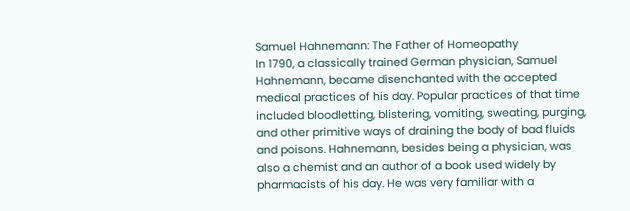Samuel Hahnemann: The Father of Homeopathy
In 1790, a classically trained German physician, Samuel Hahnemann, became disenchanted with the accepted medical practices of his day. Popular practices of that time included bloodletting, blistering, vomiting, sweating, purging, and other primitive ways of draining the body of bad fluids and poisons. Hahnemann, besides being a physician, was also a chemist and an author of a book used widely by pharmacists of his day. He was very familiar with a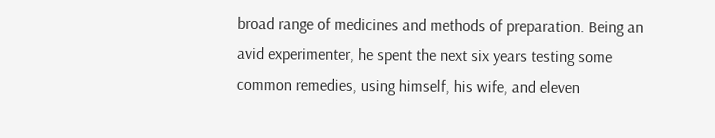broad range of medicines and methods of preparation. Being an avid experimenter, he spent the next six years testing some common remedies, using himself, his wife, and eleven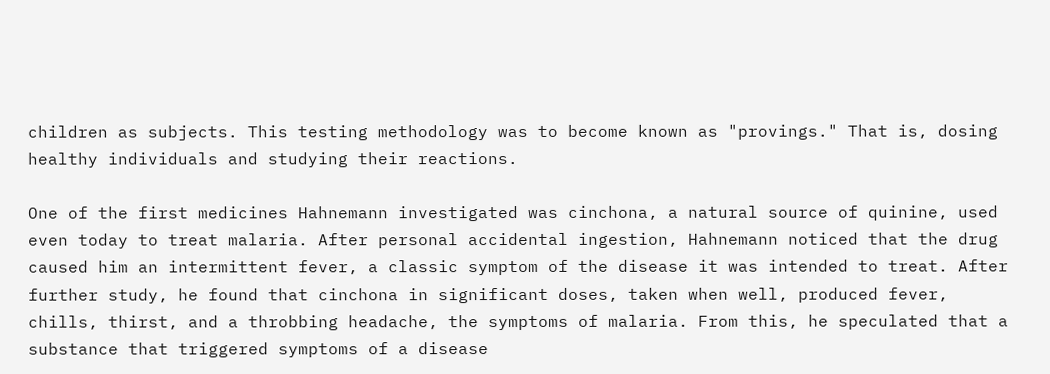children as subjects. This testing methodology was to become known as "provings." That is, dosing healthy individuals and studying their reactions.

One of the first medicines Hahnemann investigated was cinchona, a natural source of quinine, used even today to treat malaria. After personal accidental ingestion, Hahnemann noticed that the drug caused him an intermittent fever, a classic symptom of the disease it was intended to treat. After further study, he found that cinchona in significant doses, taken when well, produced fever, chills, thirst, and a throbbing headache, the symptoms of malaria. From this, he speculated that a substance that triggered symptoms of a disease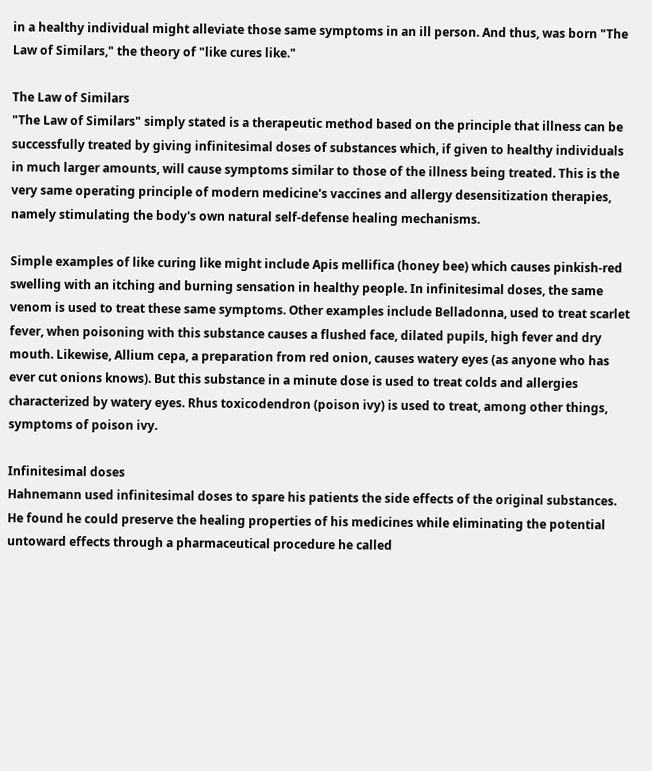in a healthy individual might alleviate those same symptoms in an ill person. And thus, was born "The Law of Similars," the theory of "like cures like."

The Law of Similars
"The Law of Similars" simply stated is a therapeutic method based on the principle that illness can be successfully treated by giving infinitesimal doses of substances which, if given to healthy individuals in much larger amounts, will cause symptoms similar to those of the illness being treated. This is the very same operating principle of modern medicine's vaccines and allergy desensitization therapies, namely stimulating the body's own natural self-defense healing mechanisms.

Simple examples of like curing like might include Apis mellifica (honey bee) which causes pinkish-red swelling with an itching and burning sensation in healthy people. In infinitesimal doses, the same venom is used to treat these same symptoms. Other examples include Belladonna, used to treat scarlet fever, when poisoning with this substance causes a flushed face, dilated pupils, high fever and dry mouth. Likewise, Allium cepa, a preparation from red onion, causes watery eyes (as anyone who has ever cut onions knows). But this substance in a minute dose is used to treat colds and allergies characterized by watery eyes. Rhus toxicodendron (poison ivy) is used to treat, among other things, symptoms of poison ivy.

Infinitesimal doses
Hahnemann used infinitesimal doses to spare his patients the side effects of the original substances. He found he could preserve the healing properties of his medicines while eliminating the potential untoward effects through a pharmaceutical procedure he called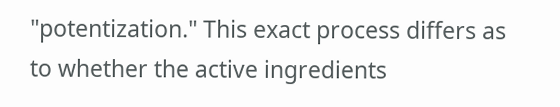"potentization." This exact process differs as to whether the active ingredients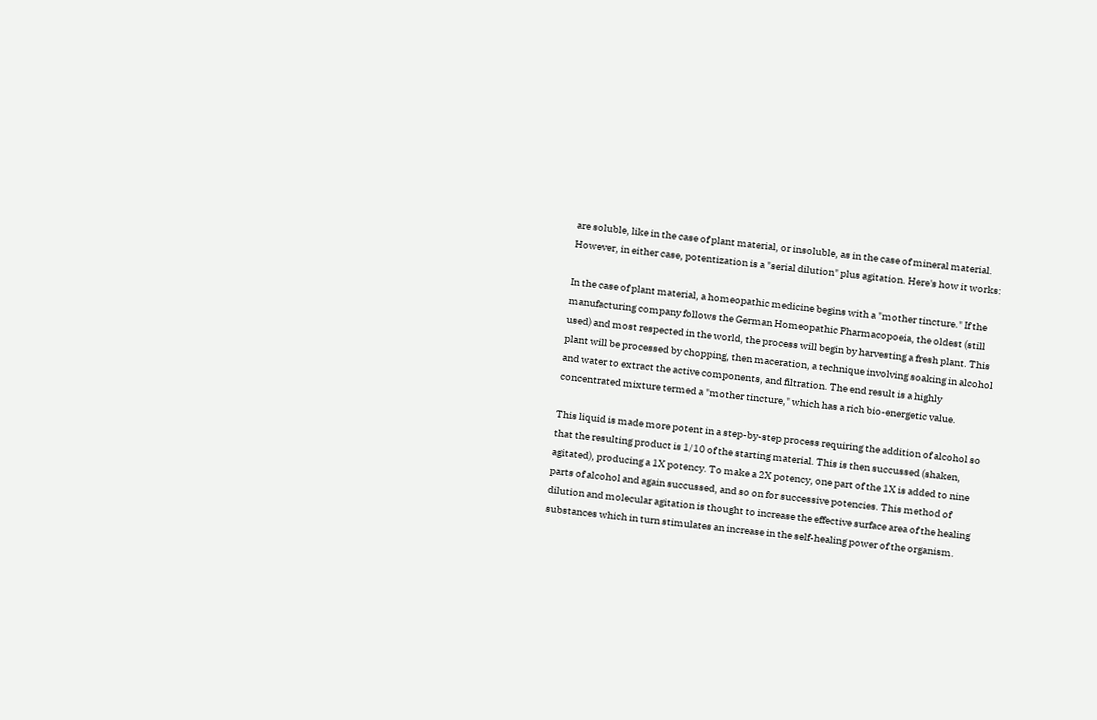are soluble, like in the case of plant material, or insoluble, as in the case of mineral material. However, in either case, potentization is a "serial dilution" plus agitation. Here's how it works:

In the case of plant material, a homeopathic medicine begins with a "mother tincture." If the manufacturing company follows the German Homeopathic Pharmacopoeia, the oldest (still used) and most respected in the world, the process will begin by harvesting a fresh plant. This plant will be processed by chopping, then maceration, a technique involving soaking in alcohol and water to extract the active components, and filtration. The end result is a highly concentrated mixture termed a "mother tincture," which has a rich bio-energetic value.

This liquid is made more potent in a step-by-step process requiring the addition of alcohol so that the resulting product is 1/10 of the starting material. This is then succussed (shaken, agitated), producing a 1X potency. To make a 2X potency, one part of the 1X is added to nine parts of alcohol and again succussed, and so on for successive potencies. This method of dilution and molecular agitation is thought to increase the effective surface area of the healing substances which in turn stimulates an increase in the self-healing power of the organism.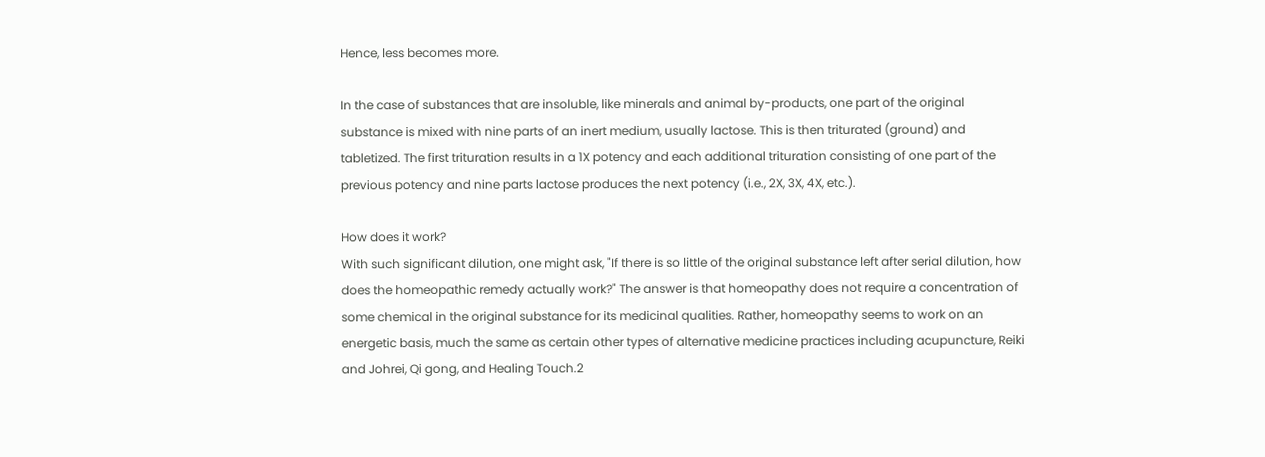Hence, less becomes more.

In the case of substances that are insoluble, like minerals and animal by-products, one part of the original substance is mixed with nine parts of an inert medium, usually lactose. This is then triturated (ground) and tabletized. The first trituration results in a 1X potency and each additional trituration consisting of one part of the previous potency and nine parts lactose produces the next potency (i.e., 2X, 3X, 4X, etc.).

How does it work?
With such significant dilution, one might ask, "If there is so little of the original substance left after serial dilution, how does the homeopathic remedy actually work?" The answer is that homeopathy does not require a concentration of some chemical in the original substance for its medicinal qualities. Rather, homeopathy seems to work on an energetic basis, much the same as certain other types of alternative medicine practices including acupuncture, Reiki and Johrei, Qi gong, and Healing Touch.2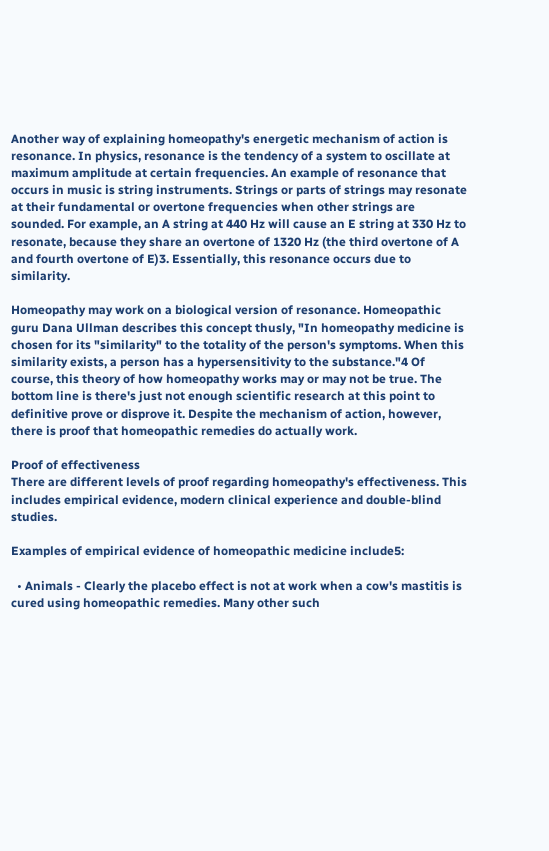Another way of explaining homeopathy's energetic mechanism of action is resonance. In physics, resonance is the tendency of a system to oscillate at maximum amplitude at certain frequencies. An example of resonance that occurs in music is string instruments. Strings or parts of strings may resonate at their fundamental or overtone frequencies when other strings are sounded. For example, an A string at 440 Hz will cause an E string at 330 Hz to resonate, because they share an overtone of 1320 Hz (the third overtone of A and fourth overtone of E)3. Essentially, this resonance occurs due to similarity.

Homeopathy may work on a biological version of resonance. Homeopathic guru Dana Ullman describes this concept thusly, "In homeopathy medicine is chosen for its "similarity" to the totality of the person's symptoms. When this similarity exists, a person has a hypersensitivity to the substance."4 Of course, this theory of how homeopathy works may or may not be true. The bottom line is there's just not enough scientific research at this point to definitive prove or disprove it. Despite the mechanism of action, however, there is proof that homeopathic remedies do actually work.

Proof of effectiveness
There are different levels of proof regarding homeopathy's effectiveness. This includes empirical evidence, modern clinical experience and double-blind studies.

Examples of empirical evidence of homeopathic medicine include5:

  • Animals - Clearly the placebo effect is not at work when a cow's mastitis is cured using homeopathic remedies. Many other such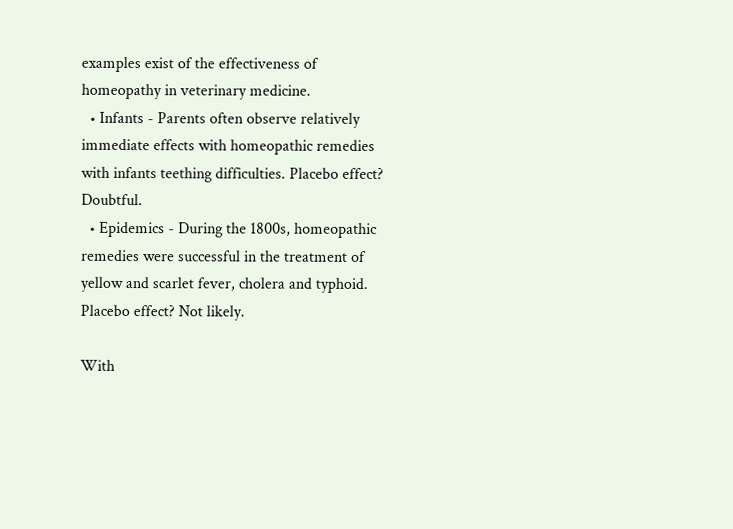examples exist of the effectiveness of homeopathy in veterinary medicine.
  • Infants - Parents often observe relatively immediate effects with homeopathic remedies with infants teething difficulties. Placebo effect? Doubtful.
  • Epidemics - During the 1800s, homeopathic remedies were successful in the treatment of yellow and scarlet fever, cholera and typhoid. Placebo effect? Not likely.

With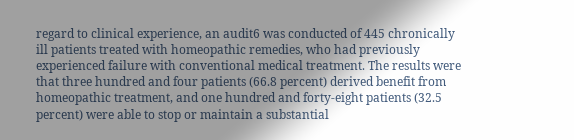regard to clinical experience, an audit6 was conducted of 445 chronically ill patients treated with homeopathic remedies, who had previously experienced failure with conventional medical treatment. The results were that three hundred and four patients (66.8 percent) derived benefit from homeopathic treatment, and one hundred and forty-eight patients (32.5 percent) were able to stop or maintain a substantial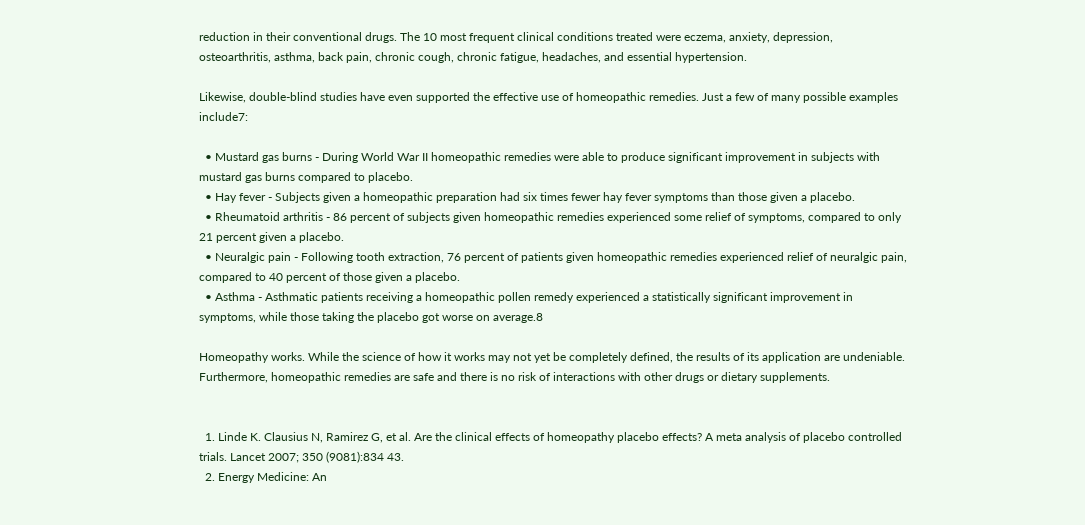reduction in their conventional drugs. The 10 most frequent clinical conditions treated were eczema, anxiety, depression, osteoarthritis, asthma, back pain, chronic cough, chronic fatigue, headaches, and essential hypertension.

Likewise, double-blind studies have even supported the effective use of homeopathic remedies. Just a few of many possible examples include7:

  • Mustard gas burns - During World War II homeopathic remedies were able to produce significant improvement in subjects with mustard gas burns compared to placebo.
  • Hay fever - Subjects given a homeopathic preparation had six times fewer hay fever symptoms than those given a placebo.
  • Rheumatoid arthritis - 86 percent of subjects given homeopathic remedies experienced some relief of symptoms, compared to only 21 percent given a placebo.
  • Neuralgic pain - Following tooth extraction, 76 percent of patients given homeopathic remedies experienced relief of neuralgic pain, compared to 40 percent of those given a placebo.
  • Asthma - Asthmatic patients receiving a homeopathic pollen remedy experienced a statistically significant improvement in symptoms, while those taking the placebo got worse on average.8

Homeopathy works. While the science of how it works may not yet be completely defined, the results of its application are undeniable. Furthermore, homeopathic remedies are safe and there is no risk of interactions with other drugs or dietary supplements.


  1. Linde K. Clausius N, Ramirez G, et al. Are the clinical effects of homeopathy placebo effects? A meta analysis of placebo controlled trials. Lancet 2007; 350 (9081):834 43.
  2. Energy Medicine: An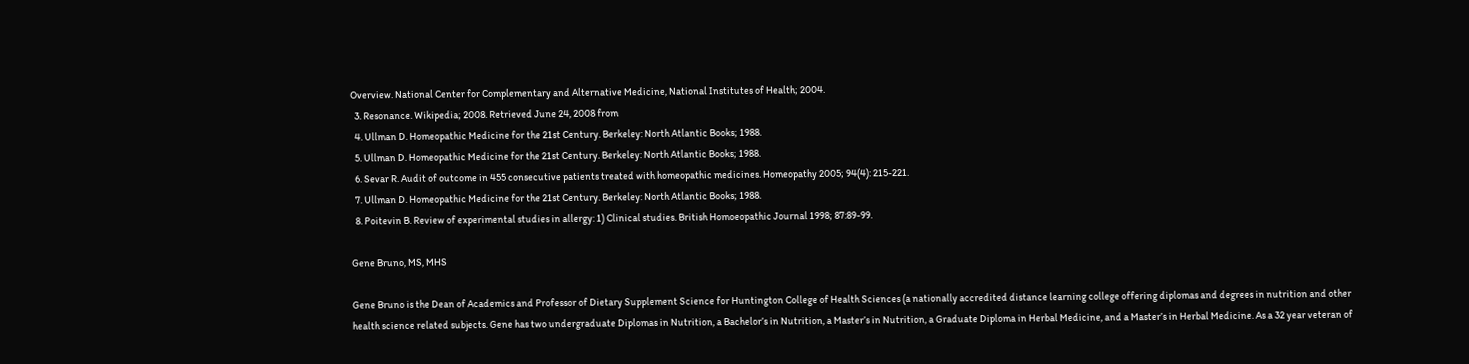Overview. National Center for Complementary and Alternative Medicine, National Institutes of Health; 2004.
  3. Resonance. Wikipedia; 2008. Retrieved June 24, 2008 from
  4. Ullman D. Homeopathic Medicine for the 21st Century. Berkeley: North Atlantic Books; 1988.
  5. Ullman D. Homeopathic Medicine for the 21st Century. Berkeley: North Atlantic Books; 1988.
  6. Sevar R. Audit of outcome in 455 consecutive patients treated with homeopathic medicines. Homeopathy 2005; 94(4): 215-221.
  7. Ullman D. Homeopathic Medicine for the 21st Century. Berkeley: North Atlantic Books; 1988.
  8. Poitevin B. Review of experimental studies in allergy: 1) Clinical studies. British Homoeopathic Journal 1998; 87:89-99.

Gene Bruno, MS, MHS

Gene Bruno is the Dean of Academics and Professor of Dietary Supplement Science for Huntington College of Health Sciences (a nationally accredited distance learning college offering diplomas and degrees in nutrition and other health science related subjects. Gene has two undergraduate Diplomas in Nutrition, a Bachelor’s in Nutrition, a Master’s in Nutrition, a Graduate Diploma in Herbal Medicine, and a Master’s in Herbal Medicine. As a 32 year veteran of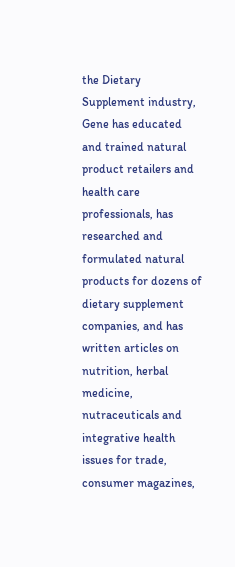the Dietary Supplement industry, Gene has educated and trained natural product retailers and health care professionals, has researched and formulated natural products for dozens of dietary supplement companies, and has written articles on nutrition, herbal medicine, nutraceuticals and integrative health issues for trade, consumer magazines,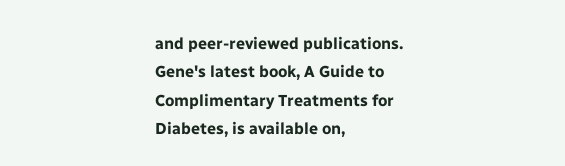and peer-reviewed publications. Gene's latest book, A Guide to Complimentary Treatments for Diabetes, is available on,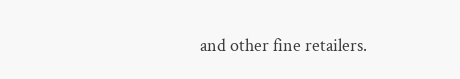and other fine retailers.